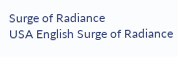Surge of Radiance
USA English Surge of Radiance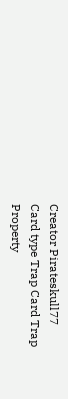Creator Pirateskull77
Card type Trap Card Trap
Property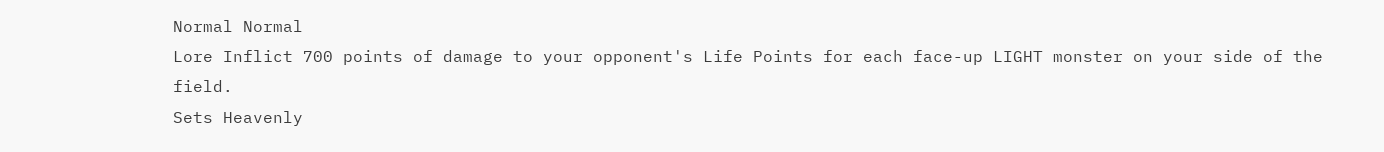Normal Normal
Lore Inflict 700 points of damage to your opponent's Life Points for each face-up LIGHT monster on your side of the field.
Sets Heavenly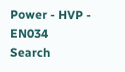Power - HVP - EN034
Search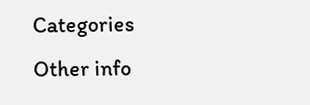Categories
Other info